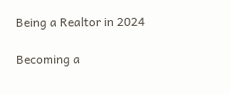Being a Realtor in 2024

Becoming a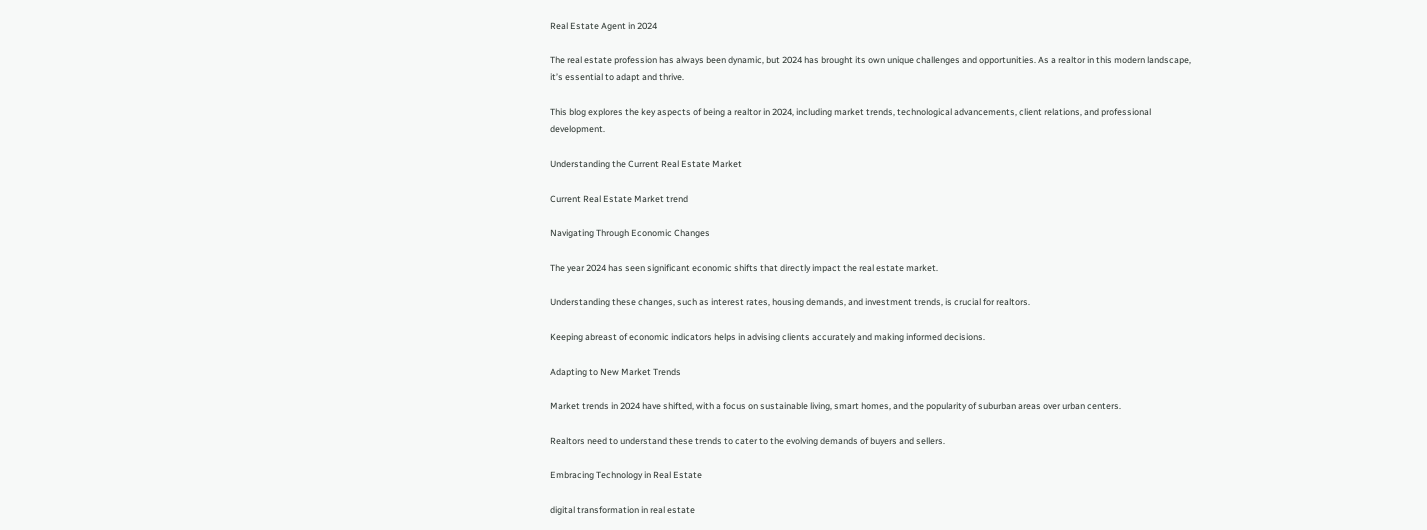Real Estate Agent in 2024

The real estate profession has always been dynamic, but 2024 has brought its own unique challenges and opportunities. As a realtor in this modern landscape, it’s essential to adapt and thrive.

This blog explores the key aspects of being a realtor in 2024, including market trends, technological advancements, client relations, and professional development.

Understanding the Current Real Estate Market

Current Real Estate Market trend

Navigating Through Economic Changes

The year 2024 has seen significant economic shifts that directly impact the real estate market.

Understanding these changes, such as interest rates, housing demands, and investment trends, is crucial for realtors.

Keeping abreast of economic indicators helps in advising clients accurately and making informed decisions.

Adapting to New Market Trends

Market trends in 2024 have shifted, with a focus on sustainable living, smart homes, and the popularity of suburban areas over urban centers.

Realtors need to understand these trends to cater to the evolving demands of buyers and sellers.

Embracing Technology in Real Estate

digital transformation in real estate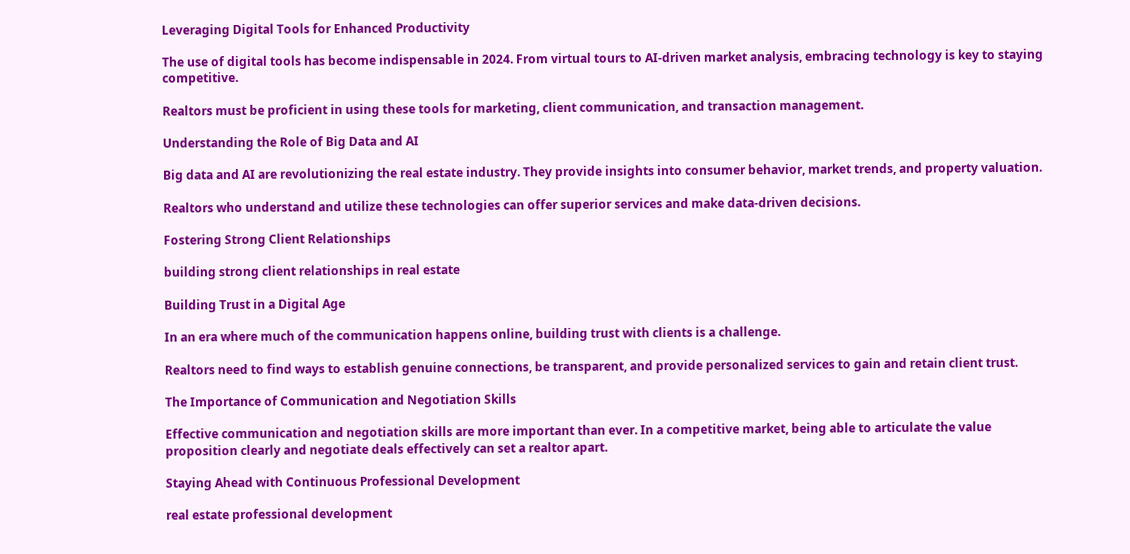Leveraging Digital Tools for Enhanced Productivity

The use of digital tools has become indispensable in 2024. From virtual tours to AI-driven market analysis, embracing technology is key to staying competitive.

Realtors must be proficient in using these tools for marketing, client communication, and transaction management.

Understanding the Role of Big Data and AI

Big data and AI are revolutionizing the real estate industry. They provide insights into consumer behavior, market trends, and property valuation.

Realtors who understand and utilize these technologies can offer superior services and make data-driven decisions.

Fostering Strong Client Relationships

building strong client relationships in real estate

Building Trust in a Digital Age

In an era where much of the communication happens online, building trust with clients is a challenge.

Realtors need to find ways to establish genuine connections, be transparent, and provide personalized services to gain and retain client trust.

The Importance of Communication and Negotiation Skills

Effective communication and negotiation skills are more important than ever. In a competitive market, being able to articulate the value proposition clearly and negotiate deals effectively can set a realtor apart.

Staying Ahead with Continuous Professional Development

real estate professional development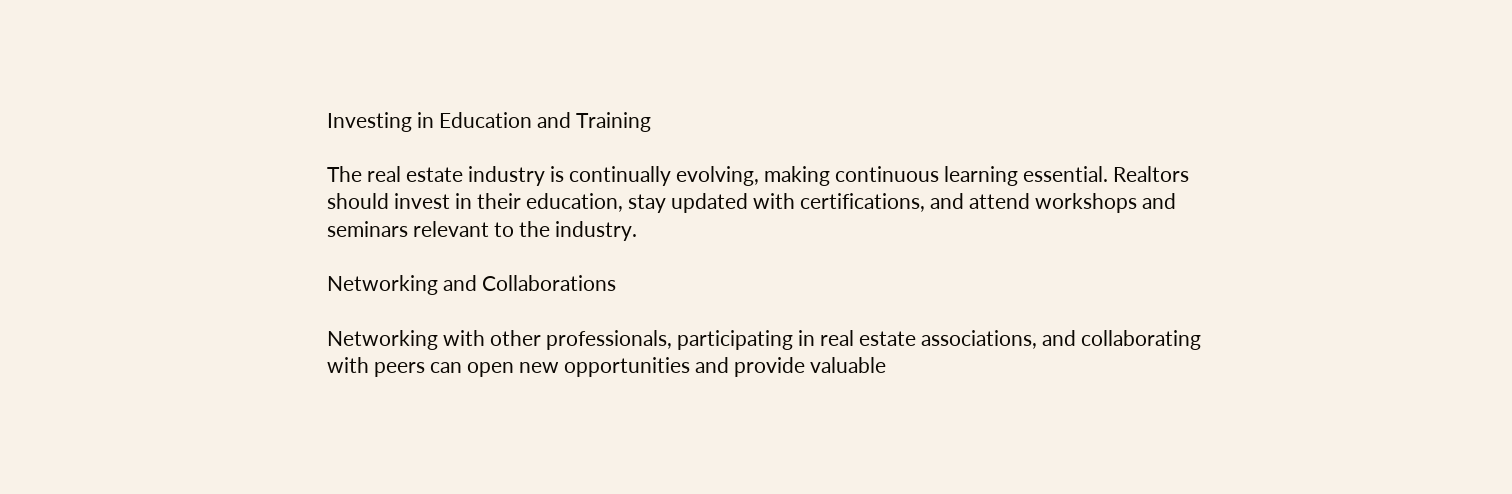Investing in Education and Training

The real estate industry is continually evolving, making continuous learning essential. Realtors should invest in their education, stay updated with certifications, and attend workshops and seminars relevant to the industry.

Networking and Collaborations

Networking with other professionals, participating in real estate associations, and collaborating with peers can open new opportunities and provide valuable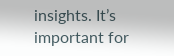insights. It’s important for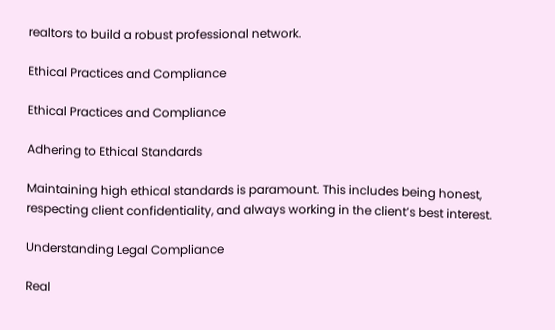realtors to build a robust professional network.

Ethical Practices and Compliance

Ethical Practices and Compliance

Adhering to Ethical Standards

Maintaining high ethical standards is paramount. This includes being honest, respecting client confidentiality, and always working in the client’s best interest.

Understanding Legal Compliance

Real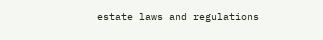estate laws and regulations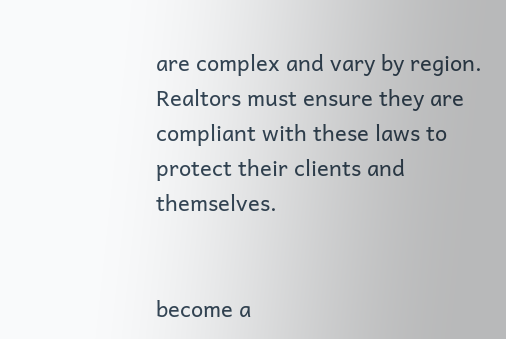are complex and vary by region. Realtors must ensure they are compliant with these laws to protect their clients and themselves.


become a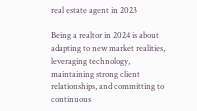real estate agent in 2023

Being a realtor in 2024 is about adapting to new market realities, leveraging technology, maintaining strong client relationships, and committing to continuous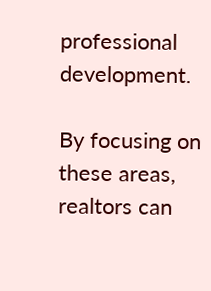professional development.

By focusing on these areas, realtors can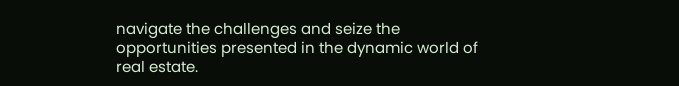navigate the challenges and seize the opportunities presented in the dynamic world of real estate.